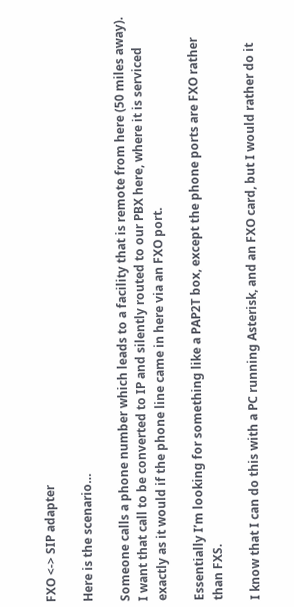FXO <-> SIP adapter

Here is the scenario…

Someone calls a phone number which leads to a facility that is remote from here (50 miles away). I want that call to be converted to IP and silently routed to our PBX here, where it is serviced exactly as it would if the phone line came in here via an FXO port.

Essentially I’m looking for something like a PAP2T box, except the phone ports are FXO rather than FXS.

I know that I can do this with a PC running Asterisk, and an FXO card, but I would rather do it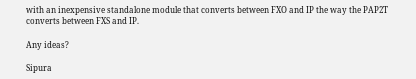with an inexpensive standalone module that converts between FXO and IP the way the PAP2T converts between FXS and IP.

Any ideas?

Sipura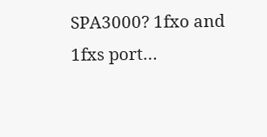SPA3000? 1fxo and 1fxs port…